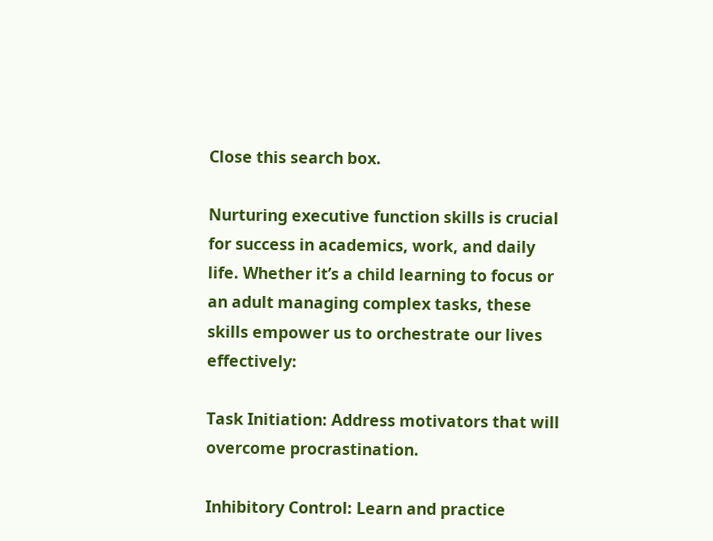Close this search box.

Nurturing executive function skills is crucial for success in academics, work, and daily life. Whether it’s a child learning to focus or an adult managing complex tasks, these skills empower us to orchestrate our lives effectively:

Task Initiation: Address motivators that will overcome procrastination.

Inhibitory Control: Learn and practice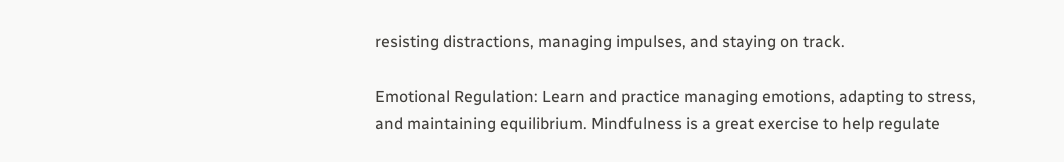resisting distractions, managing impulses, and staying on track.

Emotional Regulation: Learn and practice managing emotions, adapting to stress, and maintaining equilibrium. Mindfulness is a great exercise to help regulate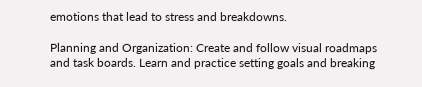emotions that lead to stress and breakdowns.

Planning and Organization: Create and follow visual roadmaps and task boards. Learn and practice setting goals and breaking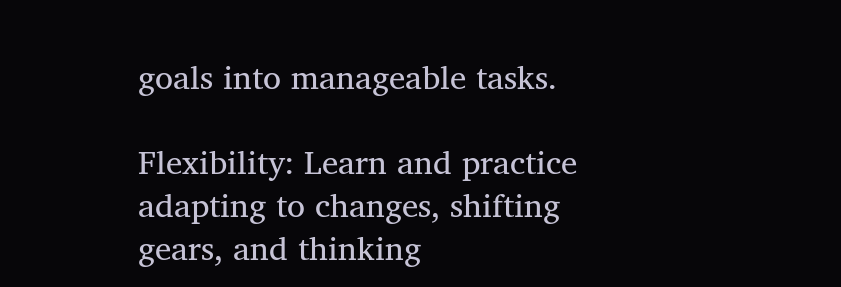goals into manageable tasks.

Flexibility: Learn and practice adapting to changes, shifting gears, and thinking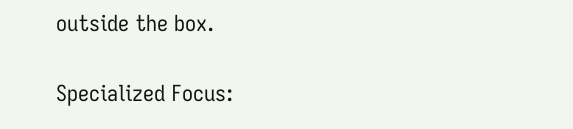outside the box.

Specialized Focus: